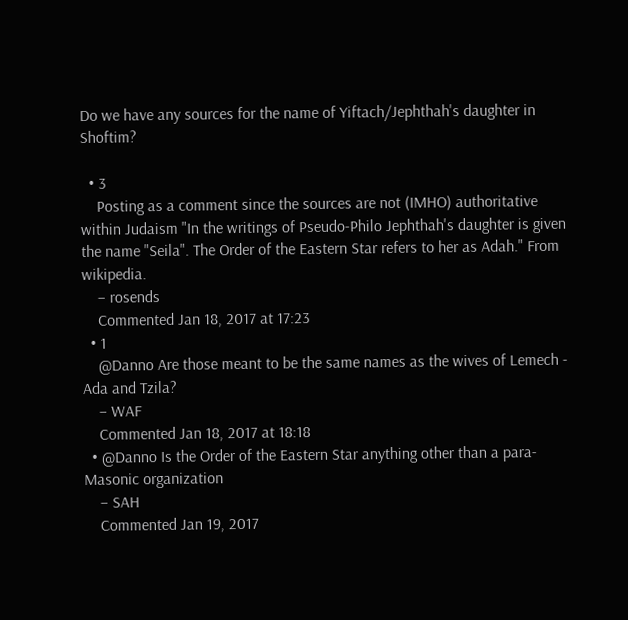Do we have any sources for the name of Yiftach/Jephthah's daughter in Shoftim?

  • 3
    Posting as a comment since the sources are not (IMHO) authoritative within Judaism "In the writings of Pseudo-Philo Jephthah's daughter is given the name "Seila". The Order of the Eastern Star refers to her as Adah." From wikipedia.
    – rosends
    Commented Jan 18, 2017 at 17:23
  • 1
    @Danno Are those meant to be the same names as the wives of Lemech - Ada and Tzila?
    – WAF
    Commented Jan 18, 2017 at 18:18
  • @Danno Is the Order of the Eastern Star anything other than a para-Masonic organization
    – SAH
    Commented Jan 19, 2017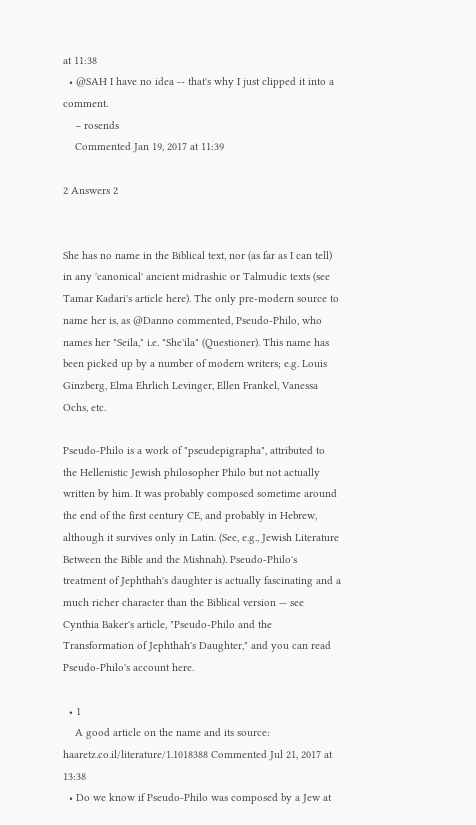at 11:38
  • @SAH I have no idea -- that's why I just clipped it into a comment.
    – rosends
    Commented Jan 19, 2017 at 11:39

2 Answers 2


She has no name in the Biblical text, nor (as far as I can tell) in any 'canonical' ancient midrashic or Talmudic texts (see Tamar Kadari's article here). The only pre-modern source to name her is, as @Danno commented, Pseudo-Philo, who names her "Seila," i.e. "She'ila" (Questioner). This name has been picked up by a number of modern writers; e.g. Louis Ginzberg, Elma Ehrlich Levinger, Ellen Frankel, Vanessa Ochs, etc.

Pseudo-Philo is a work of "pseudepigrapha", attributed to the Hellenistic Jewish philosopher Philo but not actually written by him. It was probably composed sometime around the end of the first century CE, and probably in Hebrew, although it survives only in Latin. (See, e.g., Jewish Literature Between the Bible and the Mishnah). Pseudo-Philo's treatment of Jephthah's daughter is actually fascinating and a much richer character than the Biblical version — see Cynthia Baker's article, "Pseudo-Philo and the Transformation of Jephthah's Daughter," and you can read Pseudo-Philo's account here.

  • 1
    A good article on the name and its source: haaretz.co.il/literature/1.1018388 Commented Jul 21, 2017 at 13:38
  • Do we know if Pseudo-Philo was composed by a Jew at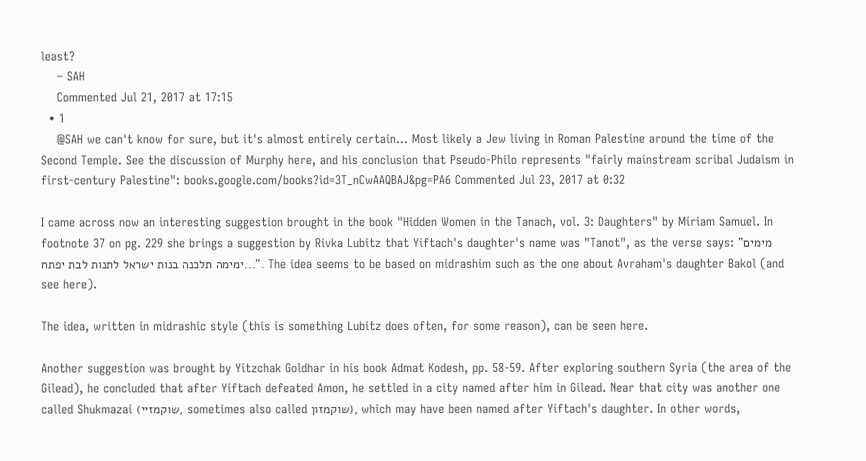least?
    – SAH
    Commented Jul 21, 2017 at 17:15
  • 1
    @SAH we can't know for sure, but it's almost entirely certain... Most likely a Jew living in Roman Palestine around the time of the Second Temple. See the discussion of Murphy here, and his conclusion that Pseudo-Philo represents "fairly mainstream scribal Judaism in first-century Palestine": books.google.com/books?id=3T_nCwAAQBAJ&pg=PA6 Commented Jul 23, 2017 at 0:32

I came across now an interesting suggestion brought in the book "Hidden Women in the Tanach, vol. 3: Daughters" by Miriam Samuel. In footnote 37 on pg. 229 she brings a suggestion by Rivka Lubitz that Yiftach's daughter's name was "Tanot", as the verse says: "מימים ימימה תלכנה בנות ישראל לתנות לבת יפתח...". The idea seems to be based on midrashim such as the one about Avraham's daughter Bakol (and see here).

The idea, written in midrashic style (this is something Lubitz does often, for some reason), can be seen here.

Another suggestion was brought by Yitzchak Goldhar in his book Admat Kodesh, pp. 58-59. After exploring southern Syria (the area of the Gilead), he concluded that after Yiftach defeated Amon, he settled in a city named after him in Gilead. Near that city was another one called Shukmazai (שוקמזיי, sometimes also called שוקמזון), which may have been named after Yiftach's daughter. In other words,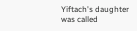Yiftach's daughter was called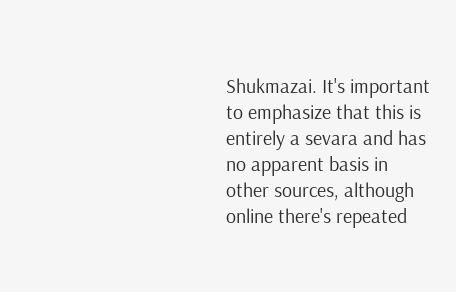Shukmazai. It's important to emphasize that this is entirely a sevara and has no apparent basis in other sources, although online there's repeated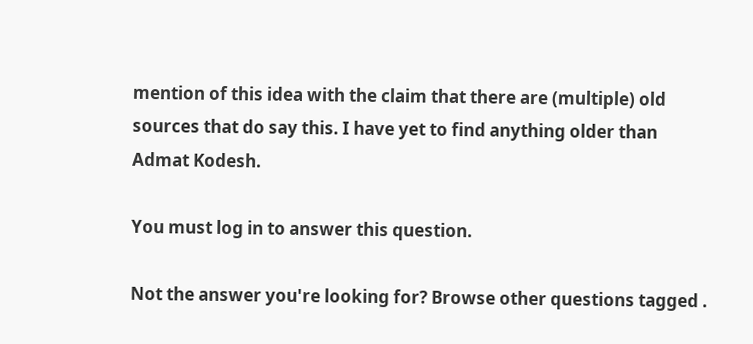mention of this idea with the claim that there are (multiple) old sources that do say this. I have yet to find anything older than Admat Kodesh.

You must log in to answer this question.

Not the answer you're looking for? Browse other questions tagged .